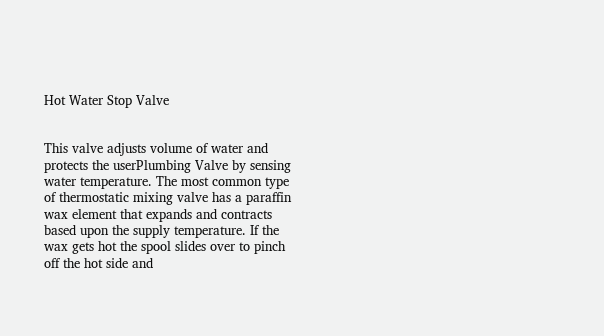Hot Water Stop Valve


This valve adjusts volume of water and protects the userPlumbing Valve by sensing water temperature. The most common type of thermostatic mixing valve has a paraffin wax element that expands and contracts based upon the supply temperature. If the wax gets hot the spool slides over to pinch off the hot side and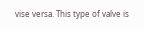vise versa. This type of valve is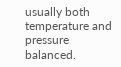usually both temperature and pressure balanced.